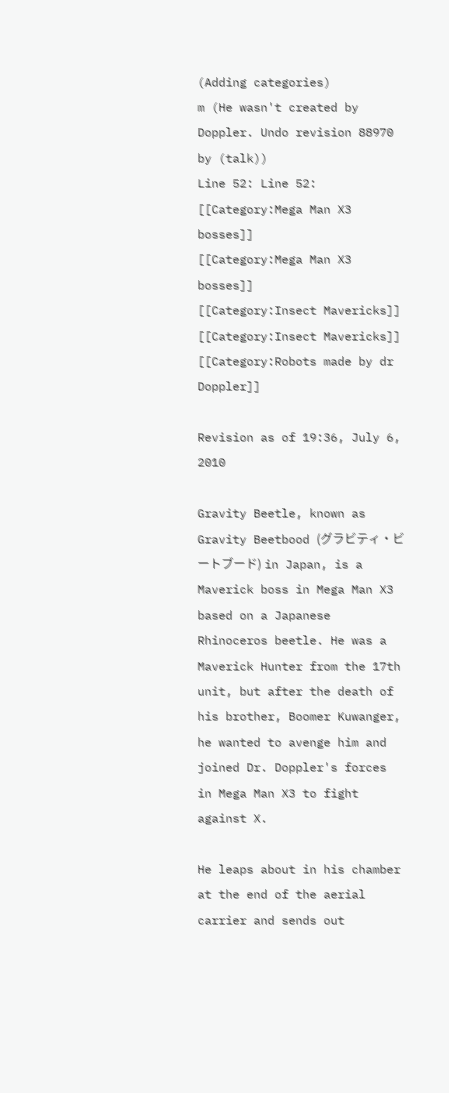(Adding categories)
m (He wasn't created by Doppler. Undo revision 88970 by (talk))
Line 52: Line 52:
[[Category:Mega Man X3 bosses]]
[[Category:Mega Man X3 bosses]]
[[Category:Insect Mavericks]]
[[Category:Insect Mavericks]]
[[Category:Robots made by dr Doppler]]

Revision as of 19:36, July 6, 2010

Gravity Beetle, known as Gravity Beetbood (グラビティ・ビートブード) in Japan, is a Maverick boss in Mega Man X3 based on a Japanese Rhinoceros beetle. He was a Maverick Hunter from the 17th unit, but after the death of his brother, Boomer Kuwanger, he wanted to avenge him and joined Dr. Doppler's forces in Mega Man X3 to fight against X.

He leaps about in his chamber at the end of the aerial carrier and sends out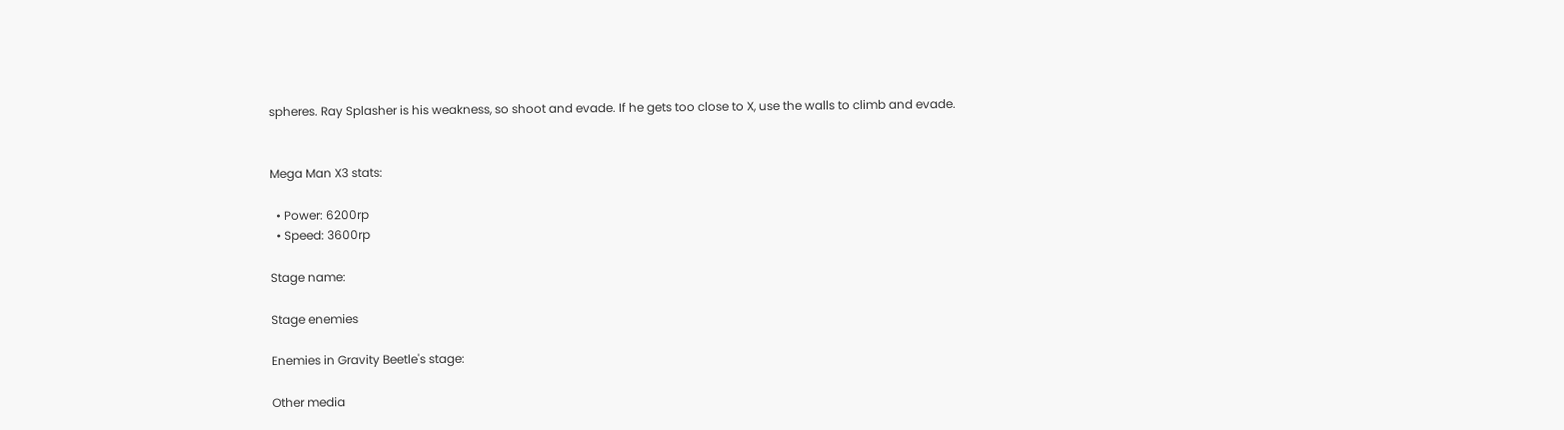spheres. Ray Splasher is his weakness, so shoot and evade. If he gets too close to X, use the walls to climb and evade.


Mega Man X3 stats:

  • Power: 6200rp
  • Speed: 3600rp

Stage name:

Stage enemies

Enemies in Gravity Beetle's stage:

Other media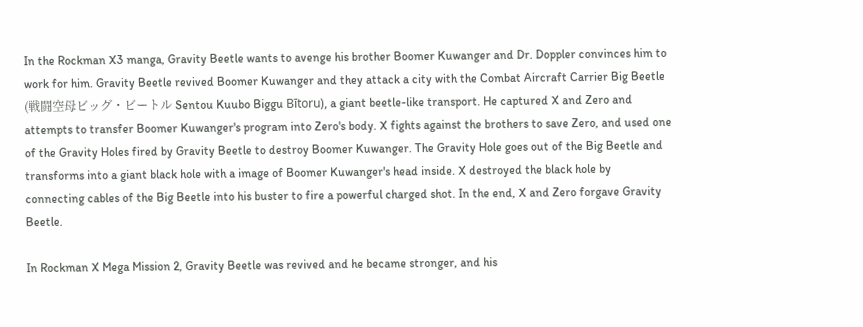In the Rockman X3 manga, Gravity Beetle wants to avenge his brother Boomer Kuwanger and Dr. Doppler convinces him to work for him. Gravity Beetle revived Boomer Kuwanger and they attack a city with the Combat Aircraft Carrier Big Beetle (戦闘空母ビッグ・ビートル Sentou Kuubo Biggu Bītoru), a giant beetle-like transport. He captured X and Zero and attempts to transfer Boomer Kuwanger's program into Zero's body. X fights against the brothers to save Zero, and used one of the Gravity Holes fired by Gravity Beetle to destroy Boomer Kuwanger. The Gravity Hole goes out of the Big Beetle and transforms into a giant black hole with a image of Boomer Kuwanger's head inside. X destroyed the black hole by connecting cables of the Big Beetle into his buster to fire a powerful charged shot. In the end, X and Zero forgave Gravity Beetle.

In Rockman X Mega Mission 2, Gravity Beetle was revived and he became stronger, and his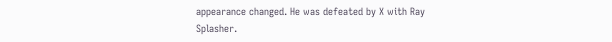appearance changed. He was defeated by X with Ray Splasher.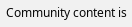Community content is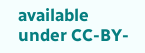available under CC-BY-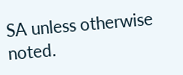SA unless otherwise noted.